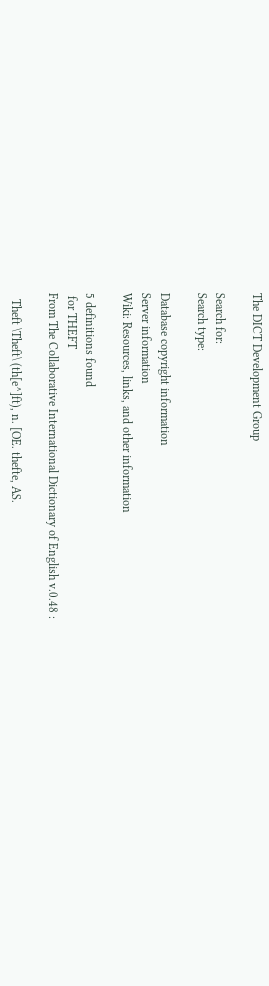The DICT Development Group

Search for:
Search type:

Database copyright information
Server information
Wiki: Resources, links, and other information

5 definitions found
 for THEFT
From The Collaborative International Dictionary of English v.0.48 :

  Theft \Theft\ (th[e^]ft), n. [OE. thefte, AS.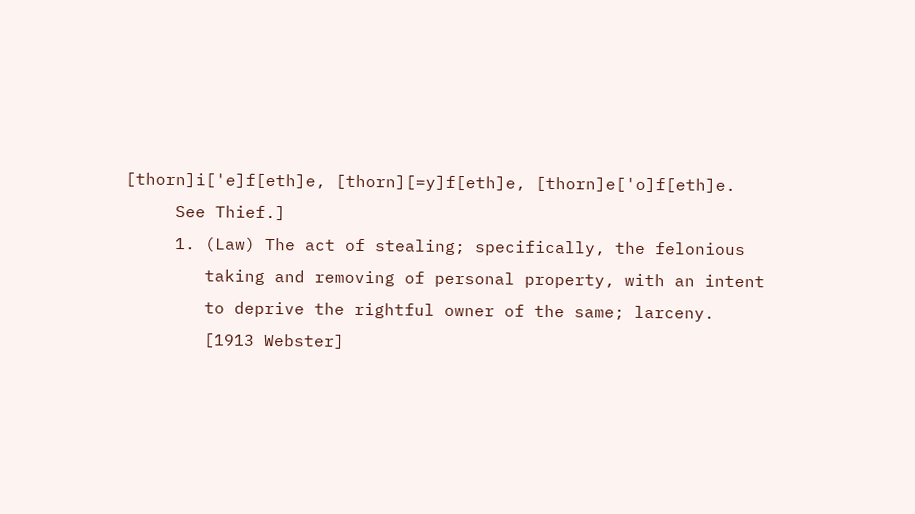[thorn]i['e]f[eth]e, [thorn][=y]f[eth]e, [thorn]e['o]f[eth]e.
     See Thief.]
     1. (Law) The act of stealing; specifically, the felonious
        taking and removing of personal property, with an intent
        to deprive the rightful owner of the same; larceny.
        [1913 Webster]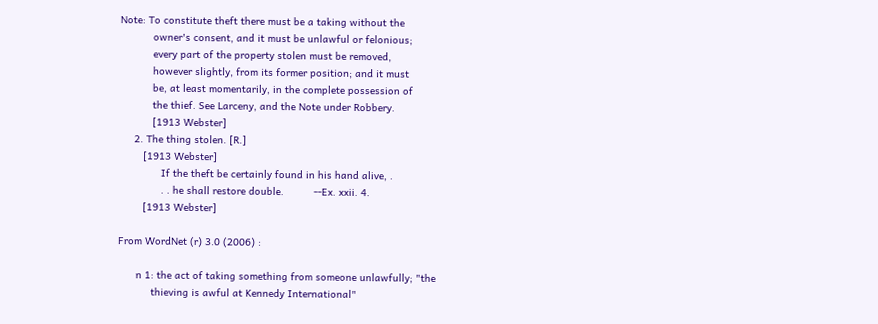Note: To constitute theft there must be a taking without the
           owner's consent, and it must be unlawful or felonious;
           every part of the property stolen must be removed,
           however slightly, from its former position; and it must
           be, at least momentarily, in the complete possession of
           the thief. See Larceny, and the Note under Robbery.
           [1913 Webster]
     2. The thing stolen. [R.]
        [1913 Webster]
              If the theft be certainly found in his hand alive, .
              . . he shall restore double.          --Ex. xxii. 4.
        [1913 Webster]

From WordNet (r) 3.0 (2006) :

      n 1: the act of taking something from someone unlawfully; "the
           thieving is awful at Kennedy International"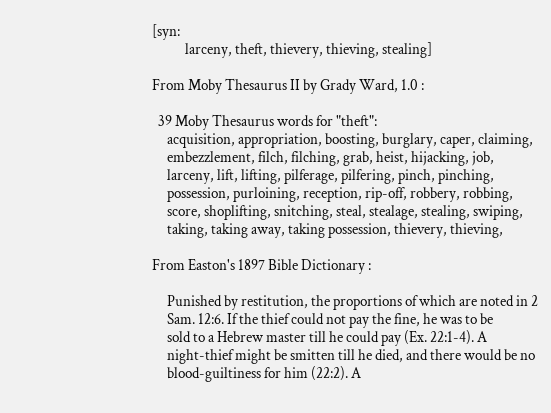[syn:
           larceny, theft, thievery, thieving, stealing]

From Moby Thesaurus II by Grady Ward, 1.0 :

  39 Moby Thesaurus words for "theft":
     acquisition, appropriation, boosting, burglary, caper, claiming,
     embezzlement, filch, filching, grab, heist, hijacking, job,
     larceny, lift, lifting, pilferage, pilfering, pinch, pinching,
     possession, purloining, reception, rip-off, robbery, robbing,
     score, shoplifting, snitching, steal, stealage, stealing, swiping,
     taking, taking away, taking possession, thievery, thieving,

From Easton's 1897 Bible Dictionary :

     Punished by restitution, the proportions of which are noted in 2
     Sam. 12:6. If the thief could not pay the fine, he was to be
     sold to a Hebrew master till he could pay (Ex. 22:1-4). A
     night-thief might be smitten till he died, and there would be no
     blood-guiltiness for him (22:2). A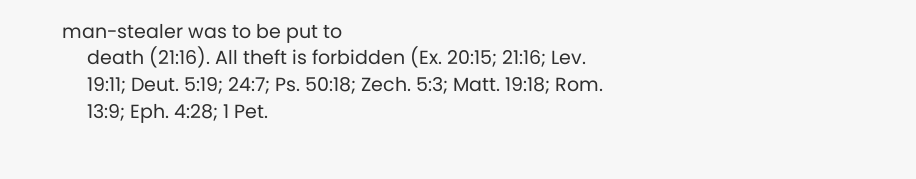man-stealer was to be put to
     death (21:16). All theft is forbidden (Ex. 20:15; 21:16; Lev.
     19:11; Deut. 5:19; 24:7; Ps. 50:18; Zech. 5:3; Matt. 19:18; Rom.
     13:9; Eph. 4:28; 1 Pet.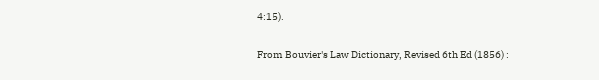4:15).

From Bouvier's Law Dictionary, Revised 6th Ed (1856) :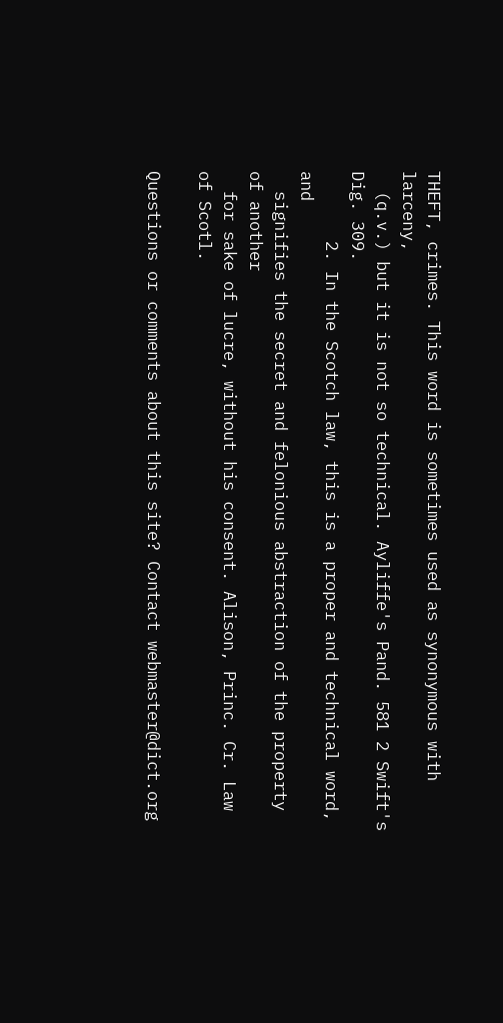THEFT, crimes. This word is sometimes used as synonymous with larceny,
  (q.v.) but it is not so technical. Ayliffe's Pand. 581 2 Swift's Dig. 309.
       2. In the Scotch law, this is a proper and technical word, and
  signifies the secret and felonious abstraction of the property of another
  for sake of lucre, without his consent. Alison, Princ. Cr. Law of Scotl.

Questions or comments about this site? Contact webmaster@dict.org